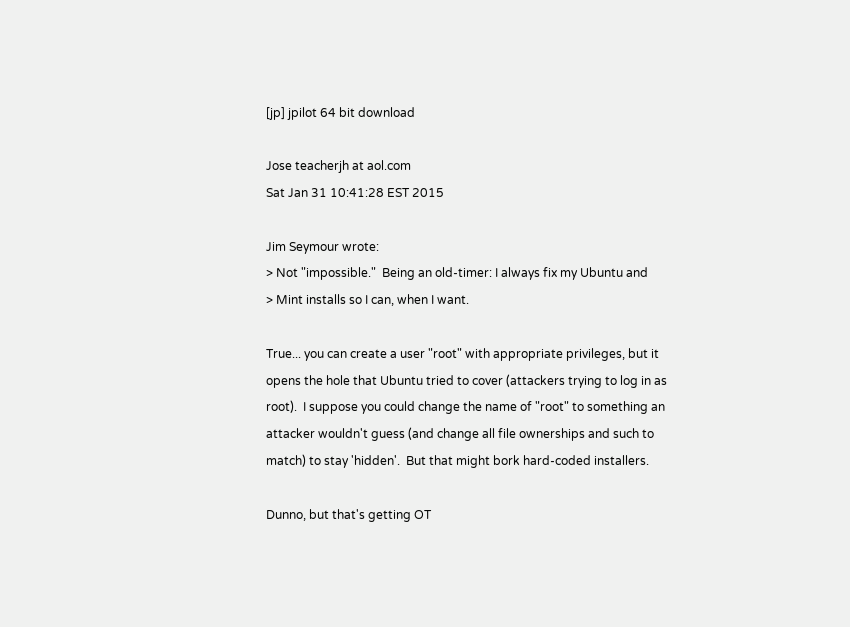[jp] jpilot 64 bit download

Jose teacherjh at aol.com
Sat Jan 31 10:41:28 EST 2015

Jim Seymour wrote:
> Not "impossible."  Being an old-timer: I always fix my Ubuntu and
> Mint installs so I can, when I want.

True... you can create a user "root" with appropriate privileges, but it
opens the hole that Ubuntu tried to cover (attackers trying to log in as
root).  I suppose you could change the name of "root" to something an
attacker wouldn't guess (and change all file ownerships and such to
match) to stay 'hidden'.  But that might bork hard-coded installers.

Dunno, but that's getting OT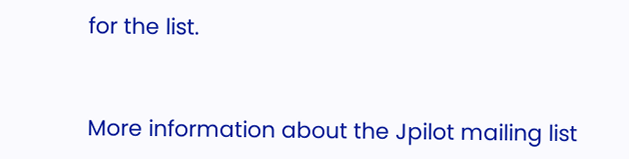for the list.


More information about the Jpilot mailing list